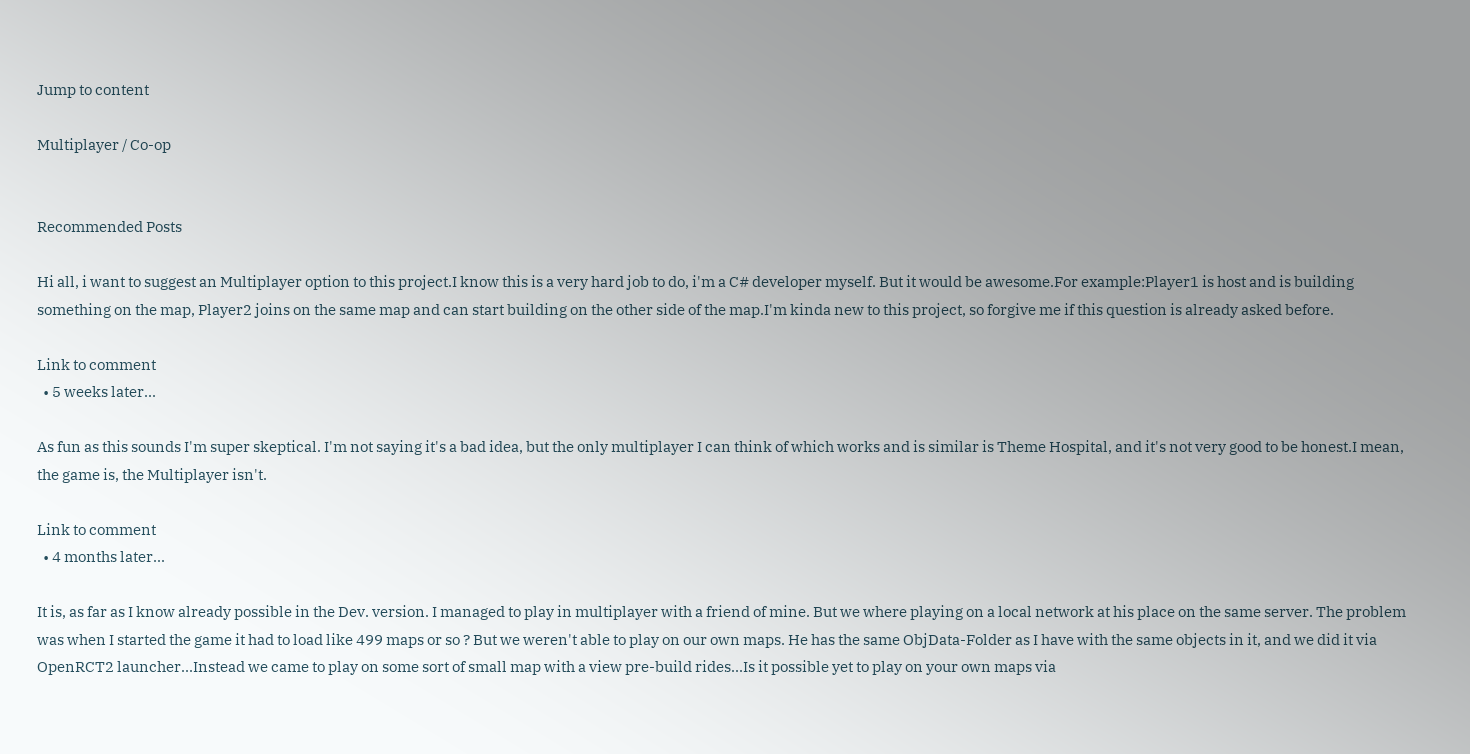Jump to content

Multiplayer / Co-op


Recommended Posts

Hi all, i want to suggest an Multiplayer option to this project.I know this is a very hard job to do, i'm a C# developer myself. But it would be awesome.For example:Player1 is host and is building something on the map, Player2 joins on the same map and can start building on the other side of the map.I'm kinda new to this project, so forgive me if this question is already asked before.

Link to comment
  • 5 weeks later...

As fun as this sounds I'm super skeptical. I'm not saying it's a bad idea, but the only multiplayer I can think of which works and is similar is Theme Hospital, and it's not very good to be honest.I mean, the game is, the Multiplayer isn't.

Link to comment
  • 4 months later...

It is, as far as I know already possible in the Dev. version. I managed to play in multiplayer with a friend of mine. But we where playing on a local network at his place on the same server. The problem was when I started the game it had to load like 499 maps or so ? But we weren't able to play on our own maps. He has the same ObjData-Folder as I have with the same objects in it, and we did it via OpenRCT2 launcher...Instead we came to play on some sort of small map with a view pre-build rides...Is it possible yet to play on your own maps via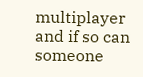multiplayer and if so can someone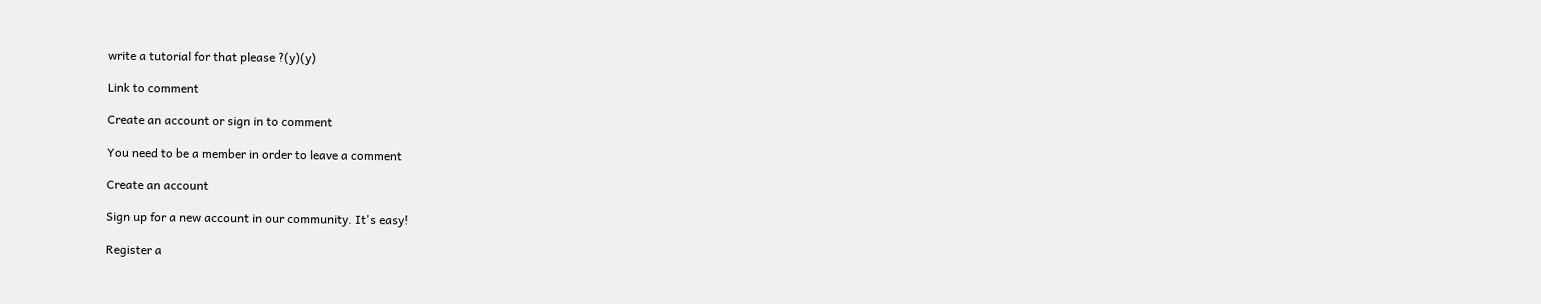write a tutorial for that please ?(y)(y)

Link to comment

Create an account or sign in to comment

You need to be a member in order to leave a comment

Create an account

Sign up for a new account in our community. It's easy!

Register a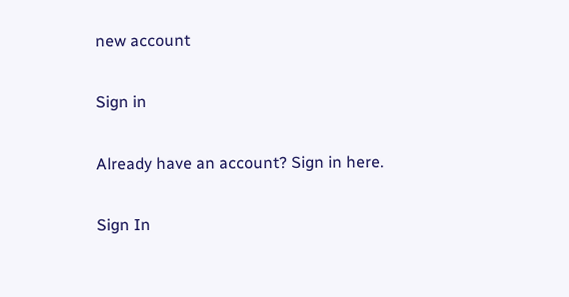new account

Sign in

Already have an account? Sign in here.

Sign In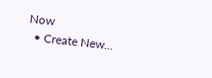Now
  • Create New...